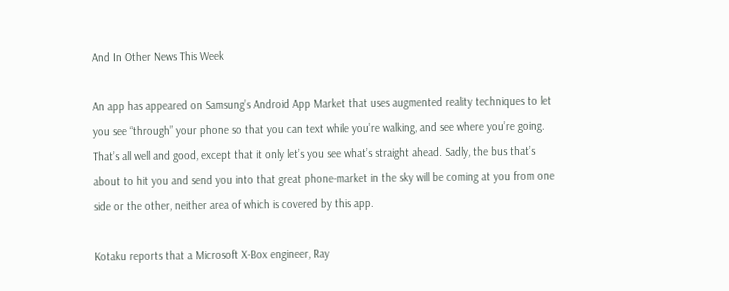And In Other News This Week

An app has appeared on Samsung’s Android App Market that uses augmented reality techniques to let you see “through” your phone so that you can text while you’re walking, and see where you’re going. That’s all well and good, except that it only let’s you see what’s straight ahead. Sadly, the bus that’s about to hit you and send you into that great phone-market in the sky will be coming at you from one side or the other, neither area of which is covered by this app.

Kotaku reports that a Microsoft X-Box engineer, Ray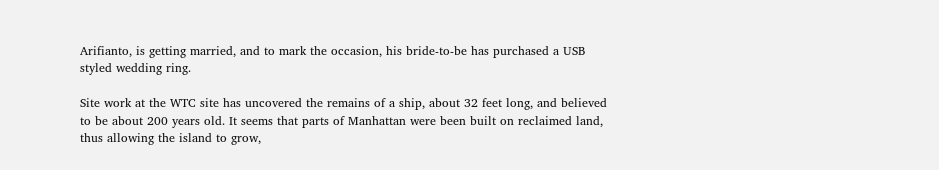Arifianto, is getting married, and to mark the occasion, his bride-to-be has purchased a USB styled wedding ring.

Site work at the WTC site has uncovered the remains of a ship, about 32 feet long, and believed to be about 200 years old. It seems that parts of Manhattan were been built on reclaimed land, thus allowing the island to grow,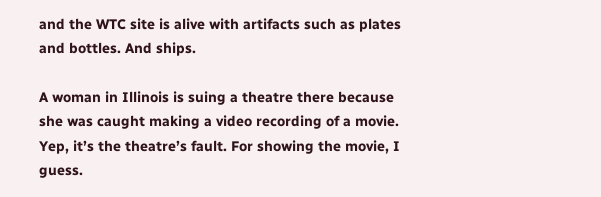and the WTC site is alive with artifacts such as plates and bottles. And ships.

A woman in Illinois is suing a theatre there because she was caught making a video recording of a movie. Yep, it’s the theatre’s fault. For showing the movie, I guess.